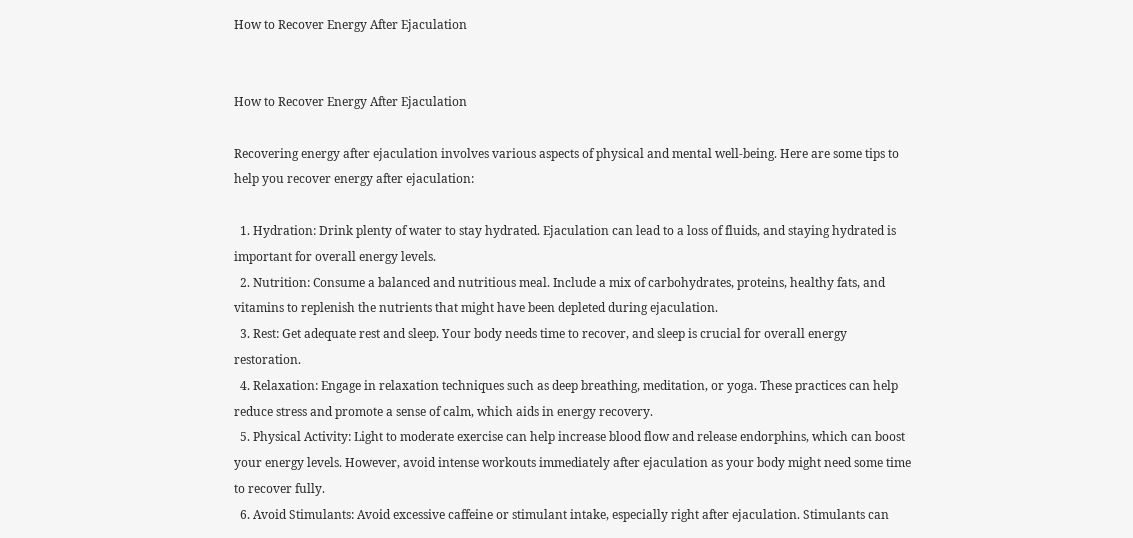How to Recover Energy After Ejaculation


How to Recover Energy After Ejaculation

Recovering energy after ejaculation involves various aspects of physical and mental well-being. Here are some tips to help you recover energy after ejaculation:

  1. Hydration: Drink plenty of water to stay hydrated. Ejaculation can lead to a loss of fluids, and staying hydrated is important for overall energy levels.
  2. Nutrition: Consume a balanced and nutritious meal. Include a mix of carbohydrates, proteins, healthy fats, and vitamins to replenish the nutrients that might have been depleted during ejaculation.
  3. Rest: Get adequate rest and sleep. Your body needs time to recover, and sleep is crucial for overall energy restoration.
  4. Relaxation: Engage in relaxation techniques such as deep breathing, meditation, or yoga. These practices can help reduce stress and promote a sense of calm, which aids in energy recovery.
  5. Physical Activity: Light to moderate exercise can help increase blood flow and release endorphins, which can boost your energy levels. However, avoid intense workouts immediately after ejaculation as your body might need some time to recover fully.
  6. Avoid Stimulants: Avoid excessive caffeine or stimulant intake, especially right after ejaculation. Stimulants can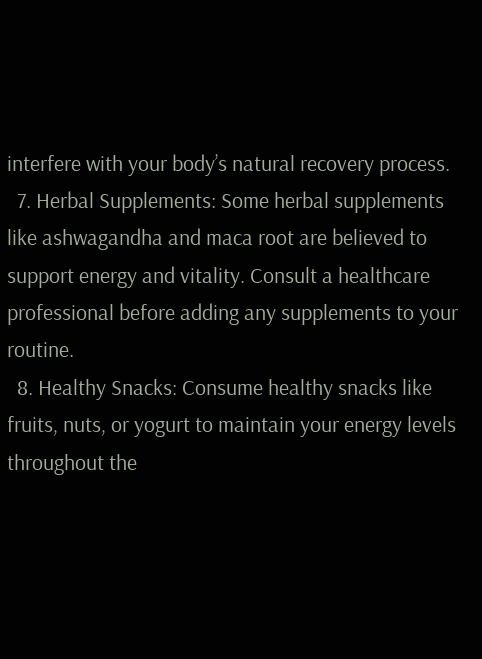interfere with your body’s natural recovery process.
  7. Herbal Supplements: Some herbal supplements like ashwagandha and maca root are believed to support energy and vitality. Consult a healthcare professional before adding any supplements to your routine.
  8. Healthy Snacks: Consume healthy snacks like fruits, nuts, or yogurt to maintain your energy levels throughout the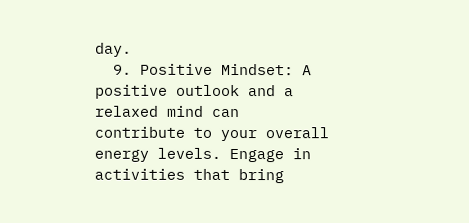day.
  9. Positive Mindset: A positive outlook and a relaxed mind can contribute to your overall energy levels. Engage in activities that bring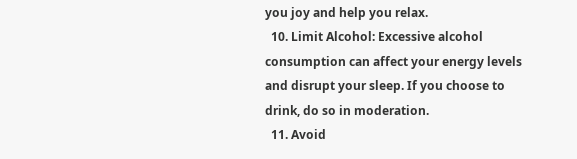you joy and help you relax.
  10. Limit Alcohol: Excessive alcohol consumption can affect your energy levels and disrupt your sleep. If you choose to drink, do so in moderation.
  11. Avoid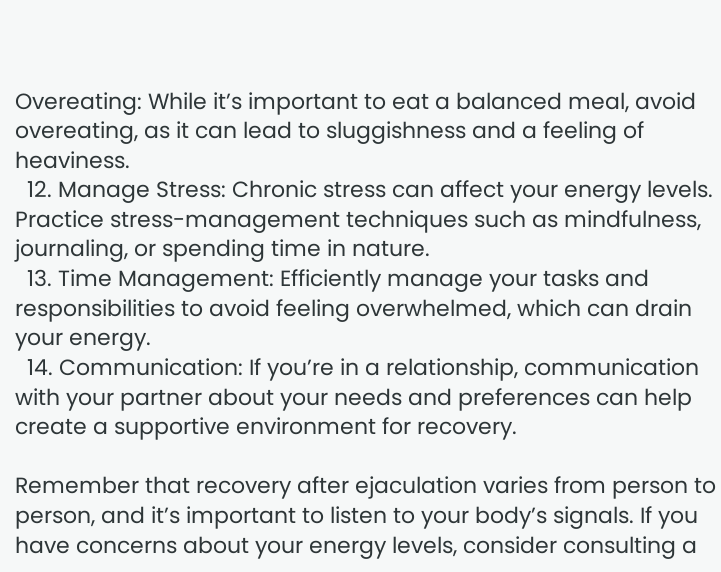Overeating: While it’s important to eat a balanced meal, avoid overeating, as it can lead to sluggishness and a feeling of heaviness.
  12. Manage Stress: Chronic stress can affect your energy levels. Practice stress-management techniques such as mindfulness, journaling, or spending time in nature.
  13. Time Management: Efficiently manage your tasks and responsibilities to avoid feeling overwhelmed, which can drain your energy.
  14. Communication: If you’re in a relationship, communication with your partner about your needs and preferences can help create a supportive environment for recovery.

Remember that recovery after ejaculation varies from person to person, and it’s important to listen to your body’s signals. If you have concerns about your energy levels, consider consulting a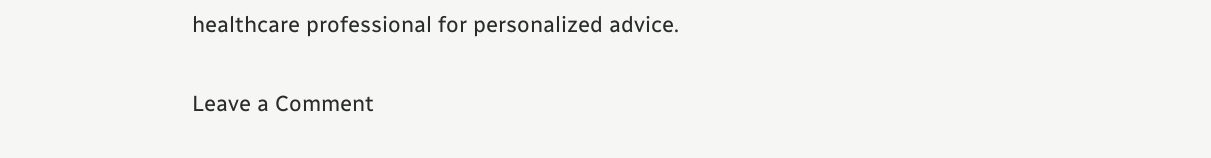healthcare professional for personalized advice.


Leave a Comment